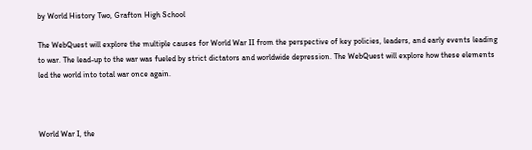by World History Two, Grafton High School

The WebQuest will explore the multiple causes for World War II from the perspective of key policies, leaders, and early events leading to war. The lead-up to the war was fueled by strict dictators and worldwide depression. The WebQuest will explore how these elements led the world into total war once again.



World War I, the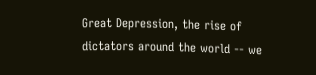Great Depression, the rise of dictators around the world -- we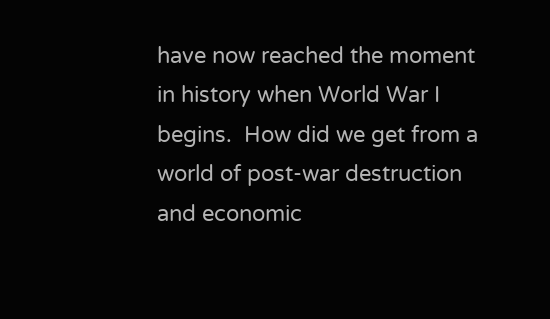have now reached the moment in history when World War I begins.  How did we get from a world of post-war destruction and economic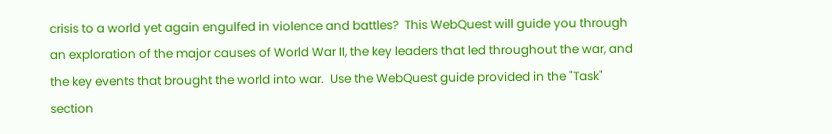crisis to a world yet again engulfed in violence and battles?  This WebQuest will guide you through an exploration of the major causes of World War II, the key leaders that led throughout the war, and the key events that brought the world into war.  Use the WebQuest guide provided in the "Task" section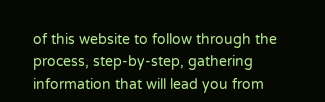of this website to follow through the process, step-by-step, gathering information that will lead you from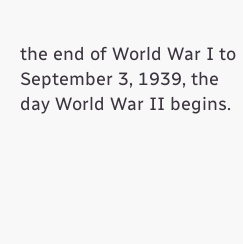the end of World War I to September 3, 1939, the day World War II begins.